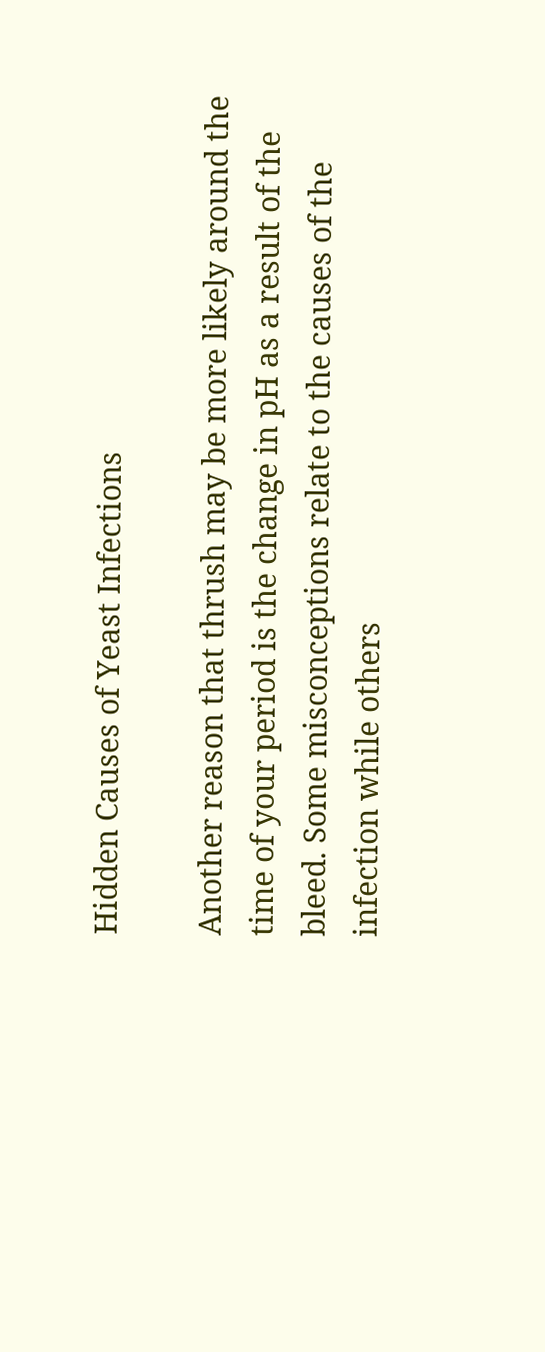Hidden Causes of Yeast Infections

Another reason that thrush may be more likely around the time of your period is the change in pH as a result of the bleed. Some misconceptions relate to the causes of the infection while others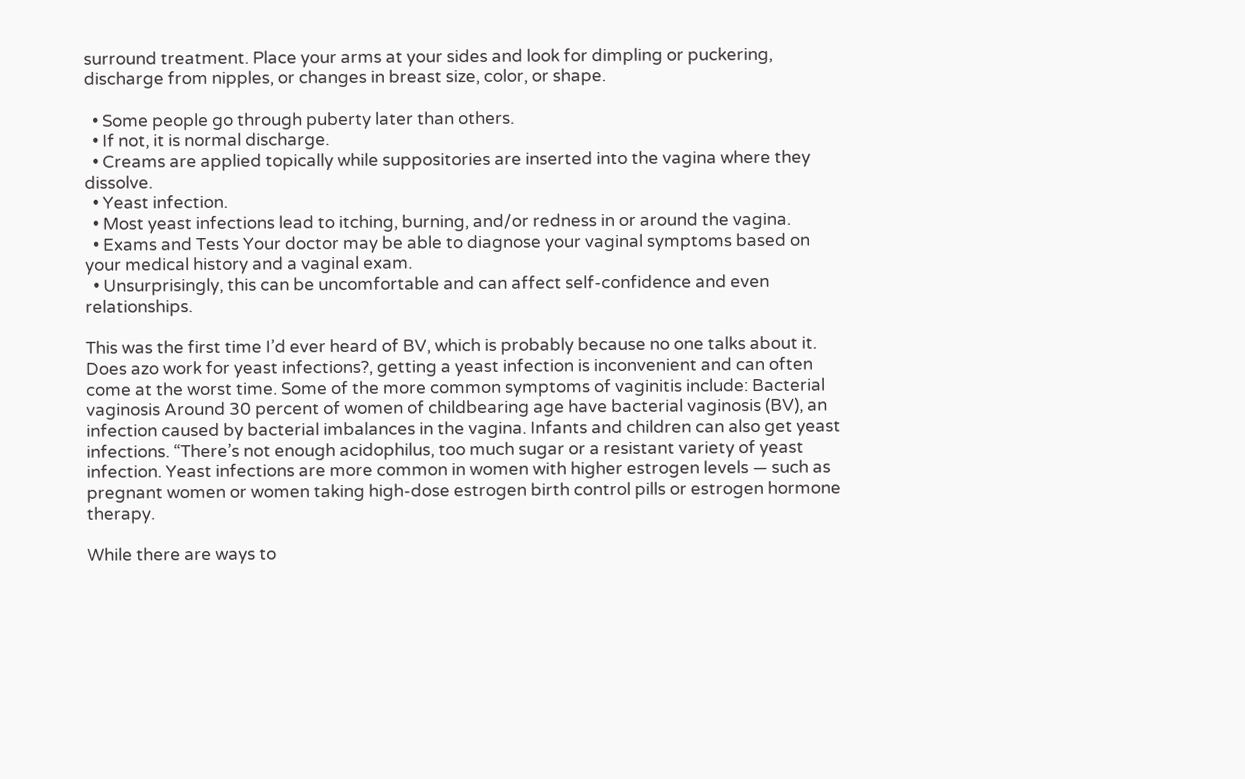surround treatment. Place your arms at your sides and look for dimpling or puckering, discharge from nipples, or changes in breast size, color, or shape.

  • Some people go through puberty later than others.
  • If not, it is normal discharge.
  • Creams are applied topically while suppositories are inserted into the vagina where they dissolve.
  • Yeast infection.
  • Most yeast infections lead to itching, burning, and/or redness in or around the vagina.
  • Exams and Tests Your doctor may be able to diagnose your vaginal symptoms based on your medical history and a vaginal exam.
  • Unsurprisingly, this can be uncomfortable and can affect self-confidence and even relationships.

This was the first time I’d ever heard of BV, which is probably because no one talks about it. Does azo work for yeast infections?, getting a yeast infection is inconvenient and can often come at the worst time. Some of the more common symptoms of vaginitis include: Bacterial vaginosis Around 30 percent of women of childbearing age have bacterial vaginosis (BV), an infection caused by bacterial imbalances in the vagina. Infants and children can also get yeast infections. “There’s not enough acidophilus, too much sugar or a resistant variety of yeast infection. Yeast infections are more common in women with higher estrogen levels — such as pregnant women or women taking high-dose estrogen birth control pills or estrogen hormone therapy.

While there are ways to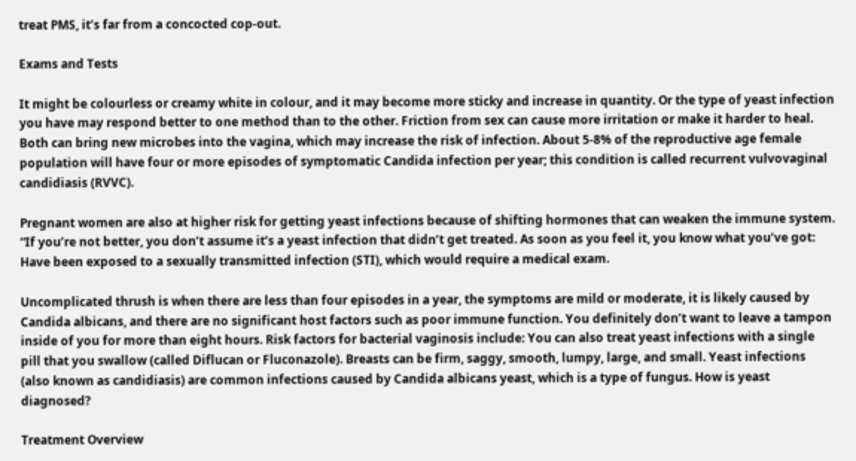treat PMS, it’s far from a concocted cop-out.

Exams and Tests

It might be colourless or creamy white in colour, and it may become more sticky and increase in quantity. Or the type of yeast infection you have may respond better to one method than to the other. Friction from sex can cause more irritation or make it harder to heal. Both can bring new microbes into the vagina, which may increase the risk of infection. About 5-8% of the reproductive age female population will have four or more episodes of symptomatic Candida infection per year; this condition is called recurrent vulvovaginal candidiasis (RVVC).

Pregnant women are also at higher risk for getting yeast infections because of shifting hormones that can weaken the immune system. “If you’re not better, you don’t assume it’s a yeast infection that didn’t get treated. As soon as you feel it, you know what you’ve got: Have been exposed to a sexually transmitted infection (STI), which would require a medical exam.

Uncomplicated thrush is when there are less than four episodes in a year, the symptoms are mild or moderate, it is likely caused by Candida albicans, and there are no significant host factors such as poor immune function. You definitely don’t want to leave a tampon inside of you for more than eight hours. Risk factors for bacterial vaginosis include: You can also treat yeast infections with a single pill that you swallow (called Diflucan or Fluconazole). Breasts can be firm, saggy, smooth, lumpy, large, and small. Yeast infections (also known as candidiasis) are common infections caused by Candida albicans yeast, which is a type of fungus. How is yeast diagnosed?

Treatment Overview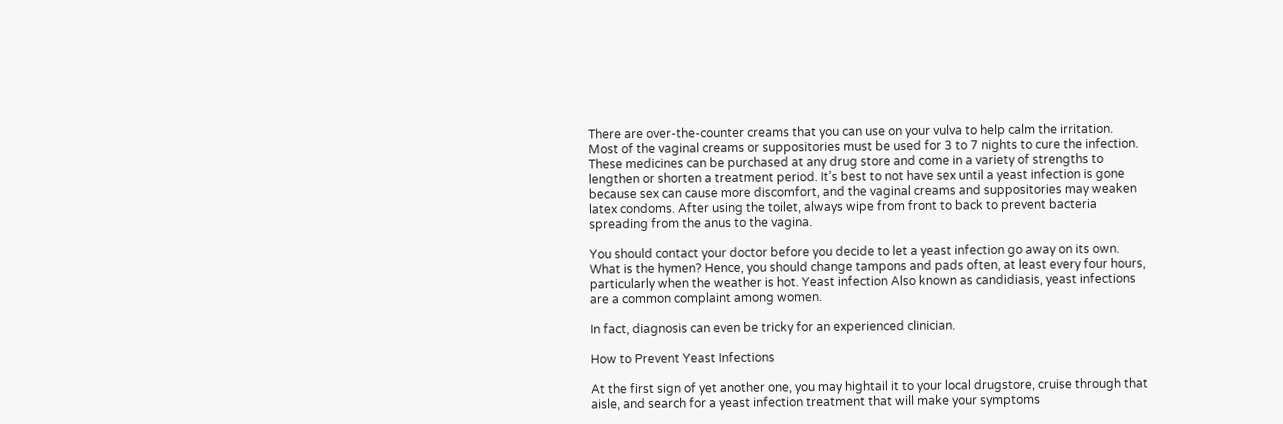There are over-the-counter creams that you can use on your vulva to help calm the irritation. Most of the vaginal creams or suppositories must be used for 3 to 7 nights to cure the infection. These medicines can be purchased at any drug store and come in a variety of strengths to lengthen or shorten a treatment period. It’s best to not have sex until a yeast infection is gone because sex can cause more discomfort, and the vaginal creams and suppositories may weaken latex condoms. After using the toilet, always wipe from front to back to prevent bacteria spreading from the anus to the vagina.

You should contact your doctor before you decide to let a yeast infection go away on its own. What is the hymen? Hence, you should change tampons and pads often, at least every four hours, particularly when the weather is hot. Yeast infection Also known as candidiasis, yeast infections are a common complaint among women.

In fact, diagnosis can even be tricky for an experienced clinician.

How to Prevent Yeast Infections

At the first sign of yet another one, you may hightail it to your local drugstore, cruise through that aisle, and search for a yeast infection treatment that will make your symptoms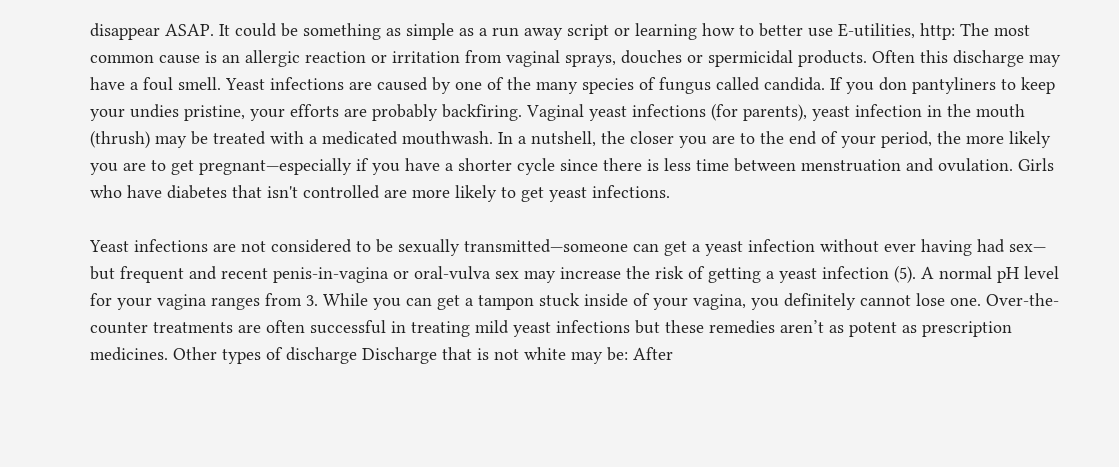disappear ASAP. It could be something as simple as a run away script or learning how to better use E-utilities, http: The most common cause is an allergic reaction or irritation from vaginal sprays, douches or spermicidal products. Often this discharge may have a foul smell. Yeast infections are caused by one of the many species of fungus called candida. If you don pantyliners to keep your undies pristine, your efforts are probably backfiring. Vaginal yeast infections (for parents), yeast infection in the mouth (thrush) may be treated with a medicated mouthwash. In a nutshell, the closer you are to the end of your period, the more likely you are to get pregnant—especially if you have a shorter cycle since there is less time between menstruation and ovulation. Girls who have diabetes that isn't controlled are more likely to get yeast infections.

Yeast infections are not considered to be sexually transmitted—someone can get a yeast infection without ever having had sex— but frequent and recent penis-in-vagina or oral-vulva sex may increase the risk of getting a yeast infection (5). A normal pH level for your vagina ranges from 3. While you can get a tampon stuck inside of your vagina, you definitely cannot lose one. Over-the-counter treatments are often successful in treating mild yeast infections but these remedies aren’t as potent as prescription medicines. Other types of discharge Discharge that is not white may be: After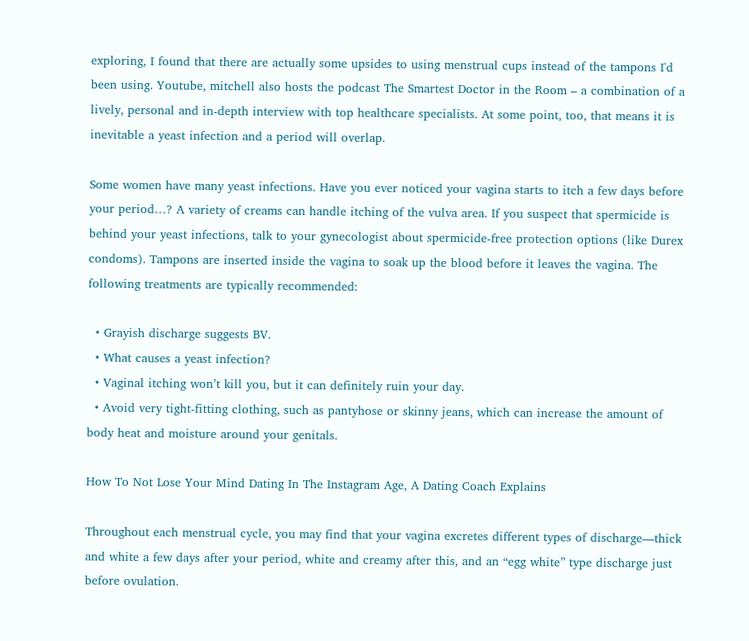exploring, I found that there are actually some upsides to using menstrual cups instead of the tampons I'd been using. Youtube, mitchell also hosts the podcast The Smartest Doctor in the Room – a combination of a lively, personal and in-depth interview with top healthcare specialists. At some point, too, that means it is inevitable a yeast infection and a period will overlap.

Some women have many yeast infections. Have you ever noticed your vagina starts to itch a few days before your period…? A variety of creams can handle itching of the vulva area. If you suspect that spermicide is behind your yeast infections, talk to your gynecologist about spermicide-free protection options (like Durex condoms). Tampons are inserted inside the vagina to soak up the blood before it leaves the vagina. The following treatments are typically recommended:

  • Grayish discharge suggests BV.
  • What causes a yeast infection?
  • Vaginal itching won’t kill you, but it can definitely ruin your day.
  • Avoid very tight-fitting clothing, such as pantyhose or skinny jeans, which can increase the amount of body heat and moisture around your genitals.

How To Not Lose Your Mind Dating In The Instagram Age, A Dating Coach Explains

Throughout each menstrual cycle, you may find that your vagina excretes different types of discharge—thick and white a few days after your period, white and creamy after this, and an “egg white” type discharge just before ovulation.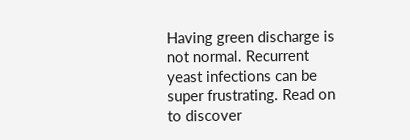Having green discharge is not normal. Recurrent yeast infections can be super frustrating. Read on to discover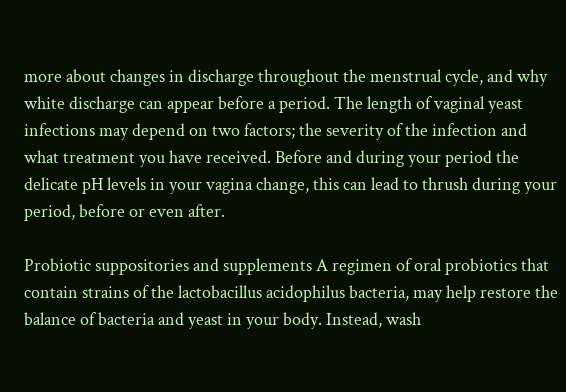more about changes in discharge throughout the menstrual cycle, and why white discharge can appear before a period. The length of vaginal yeast infections may depend on two factors; the severity of the infection and what treatment you have received. Before and during your period the delicate pH levels in your vagina change, this can lead to thrush during your period, before or even after.

Probiotic suppositories and supplements A regimen of oral probiotics that contain strains of the lactobacillus acidophilus bacteria, may help restore the balance of bacteria and yeast in your body. Instead, wash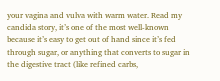your vagina and vulva with warm water. Read my candida story, it’s one of the most well-known because it’s easy to get out of hand since it’s fed through sugar, or anything that converts to sugar in the digestive tract (like refined carbs,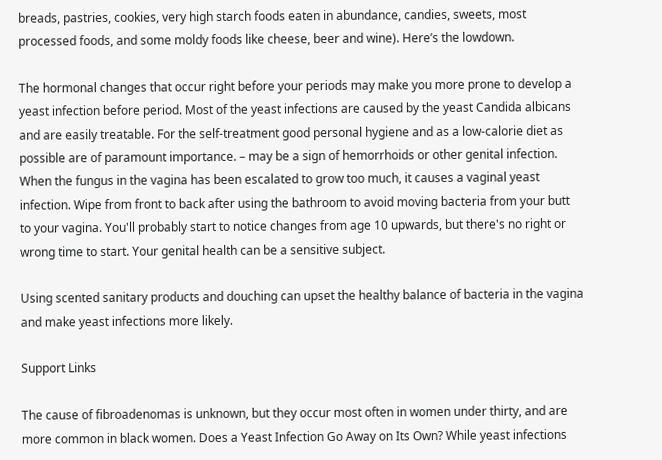breads, pastries, cookies, very high starch foods eaten in abundance, candies, sweets, most processed foods, and some moldy foods like cheese, beer and wine). Here’s the lowdown.

The hormonal changes that occur right before your periods may make you more prone to develop a yeast infection before period. Most of the yeast infections are caused by the yeast Candida albicans and are easily treatable. For the self-treatment good personal hygiene and as a low-calorie diet as possible are of paramount importance. – may be a sign of hemorrhoids or other genital infection. When the fungus in the vagina has been escalated to grow too much, it causes a vaginal yeast infection. Wipe from front to back after using the bathroom to avoid moving bacteria from your butt to your vagina. You'll probably start to notice changes from age 10 upwards, but there's no right or wrong time to start. Your genital health can be a sensitive subject.

Using scented sanitary products and douching can upset the healthy balance of bacteria in the vagina and make yeast infections more likely.

Support Links

The cause of fibroadenomas is unknown, but they occur most often in women under thirty, and are more common in black women. Does a Yeast Infection Go Away on Its Own? While yeast infections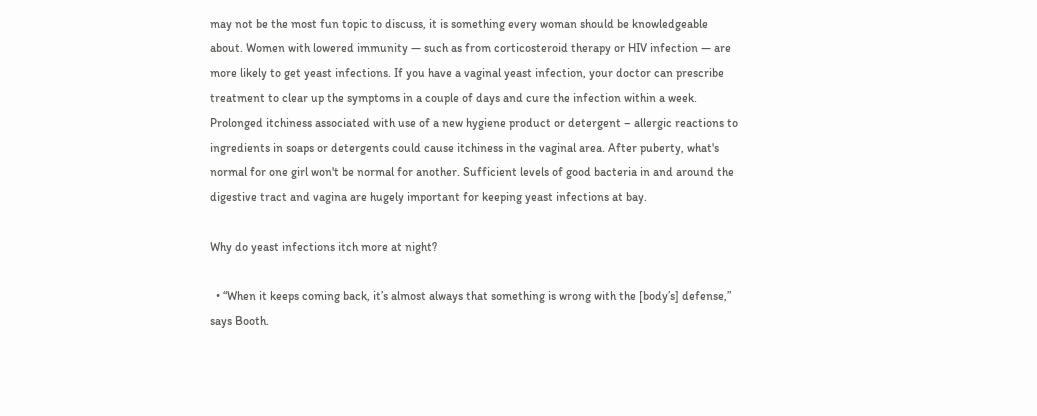may not be the most fun topic to discuss, it is something every woman should be knowledgeable about. Women with lowered immunity — such as from corticosteroid therapy or HIV infection — are more likely to get yeast infections. If you have a vaginal yeast infection, your doctor can prescribe treatment to clear up the symptoms in a couple of days and cure the infection within a week. Prolonged itchiness associated with use of a new hygiene product or detergent – allergic reactions to ingredients in soaps or detergents could cause itchiness in the vaginal area. After puberty, what's normal for one girl won't be normal for another. Sufficient levels of good bacteria in and around the digestive tract and vagina are hugely important for keeping yeast infections at bay.

Why do yeast infections itch more at night?

  • “When it keeps coming back, it’s almost always that something is wrong with the [body’s] defense,” says Booth.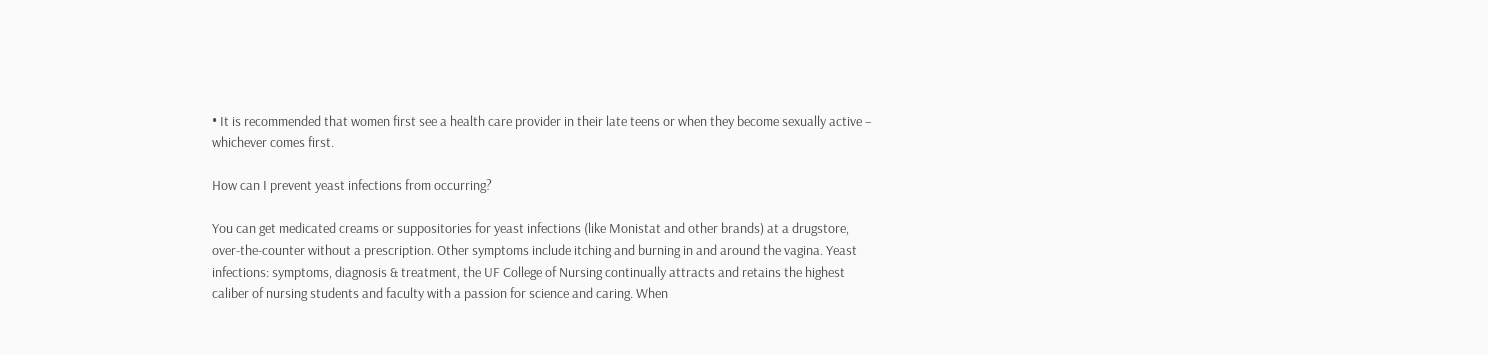• It is recommended that women first see a health care provider in their late teens or when they become sexually active – whichever comes first.

How can I prevent yeast infections from occurring?

You can get medicated creams or suppositories for yeast infections (like Monistat and other brands) at a drugstore, over-the-counter without a prescription. Other symptoms include itching and burning in and around the vagina. Yeast infections: symptoms, diagnosis & treatment, the UF College of Nursing continually attracts and retains the highest caliber of nursing students and faculty with a passion for science and caring. When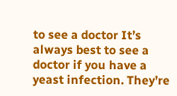to see a doctor It’s always best to see a doctor if you have a yeast infection. They’re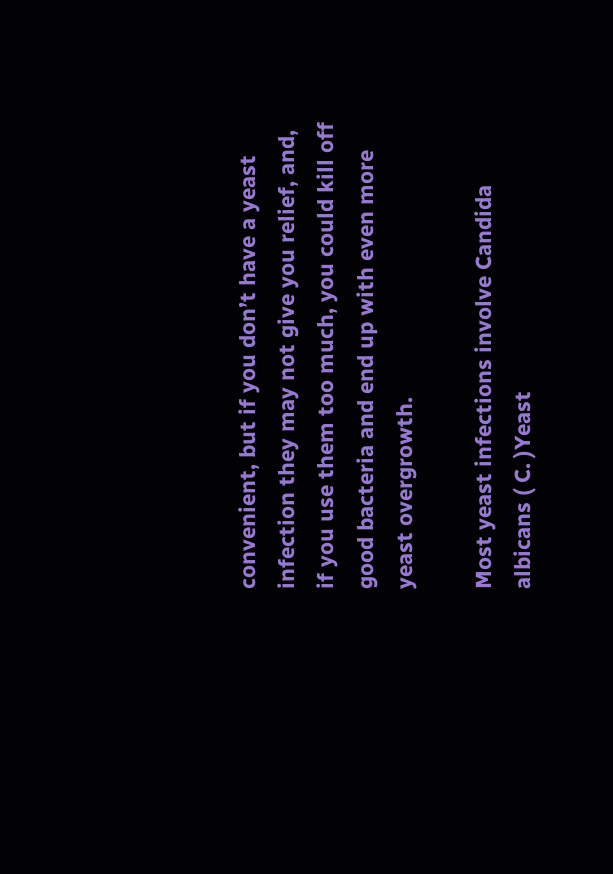convenient, but if you don’t have a yeast infection they may not give you relief, and, if you use them too much, you could kill off good bacteria and end up with even more yeast overgrowth.

Most yeast infections involve Candida albicans ( C. )Yeast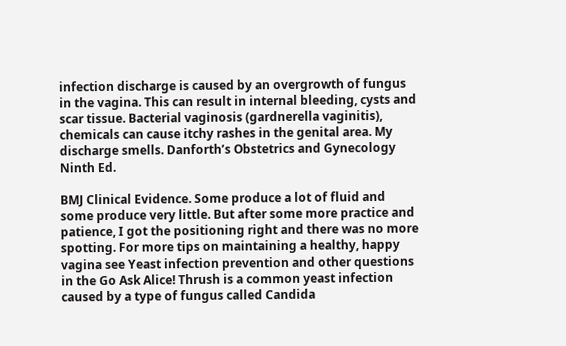infection discharge is caused by an overgrowth of fungus in the vagina. This can result in internal bleeding, cysts and scar tissue. Bacterial vaginosis (gardnerella vaginitis), chemicals can cause itchy rashes in the genital area. My discharge smells. Danforth’s Obstetrics and Gynecology Ninth Ed.

BMJ Clinical Evidence. Some produce a lot of fluid and some produce very little. But after some more practice and patience, I got the positioning right and there was no more spotting. For more tips on maintaining a healthy, happy vagina see Yeast infection prevention and other questions in the Go Ask Alice! Thrush is a common yeast infection caused by a type of fungus called Candida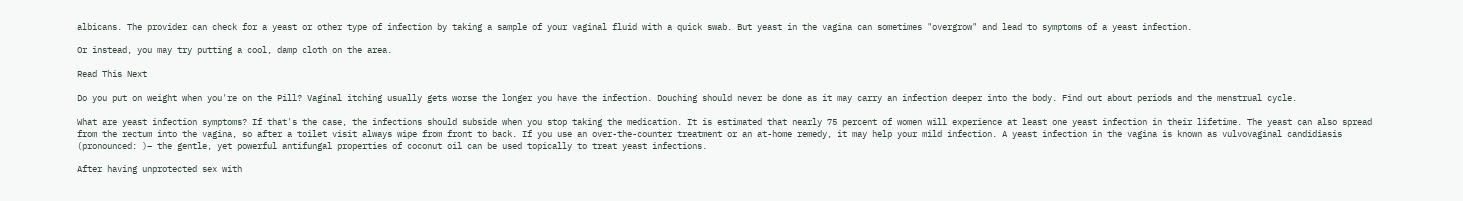albicans. The provider can check for a yeast or other type of infection by taking a sample of your vaginal fluid with a quick swab. But yeast in the vagina can sometimes "overgrow" and lead to symptoms of a yeast infection.

Or instead, you may try putting a cool, damp cloth on the area.

Read This Next

Do you put on weight when you're on the Pill? Vaginal itching usually gets worse the longer you have the infection. Douching should never be done as it may carry an infection deeper into the body. Find out about periods and the menstrual cycle.

What are yeast infection symptoms? If that's the case, the infections should subside when you stop taking the medication. It is estimated that nearly 75 percent of women will experience at least one yeast infection in their lifetime. The yeast can also spread from the rectum into the vagina, so after a toilet visit always wipe from front to back. If you use an over-the-counter treatment or an at-home remedy, it may help your mild infection. A yeast infection in the vagina is known as vulvovaginal candidiasis (pronounced: )– the gentle, yet powerful antifungal properties of coconut oil can be used topically to treat yeast infections.

After having unprotected sex with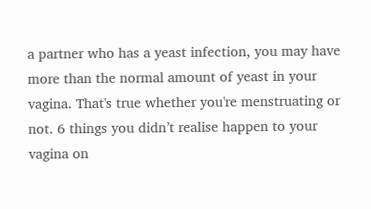a partner who has a yeast infection, you may have more than the normal amount of yeast in your vagina. That's true whether you're menstruating or not. 6 things you didn’t realise happen to your vagina on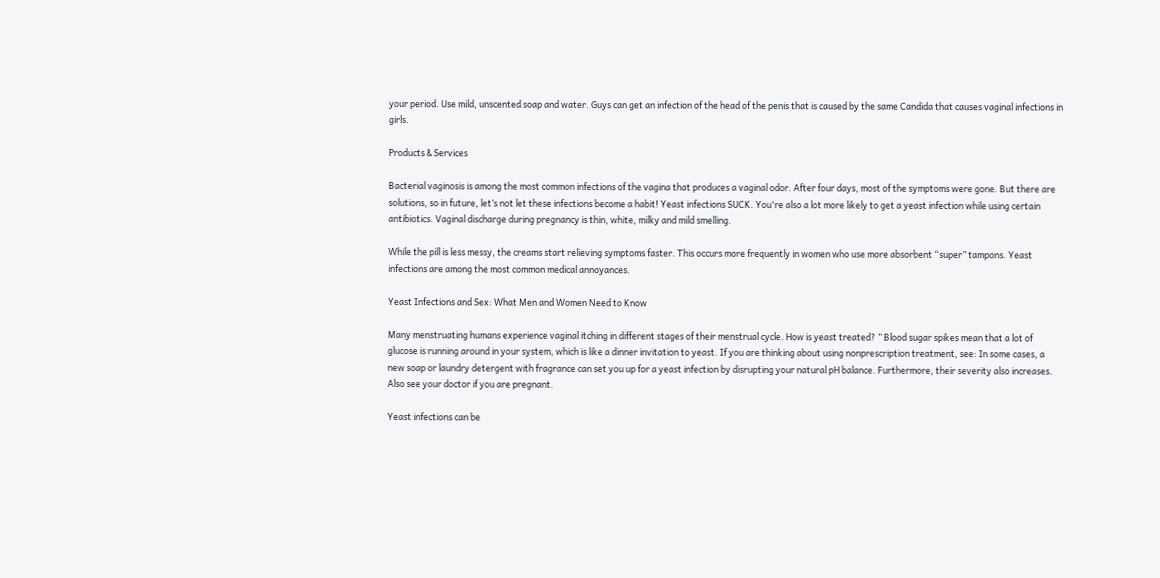your period. Use mild, unscented soap and water. Guys can get an infection of the head of the penis that is caused by the same Candida that causes vaginal infections in girls.

Products & Services

Bacterial vaginosis is among the most common infections of the vagina that produces a vaginal odor. After four days, most of the symptoms were gone. But there are solutions, so in future, let’s not let these infections become a habit! Yeast infections SUCK. You're also a lot more likely to get a yeast infection while using certain antibiotics. Vaginal discharge during pregnancy is thin, white, milky and mild smelling.

While the pill is less messy, the creams start relieving symptoms faster. This occurs more frequently in women who use more absorbent “super” tampons. Yeast infections are among the most common medical annoyances.

Yeast Infections and Sex: What Men and Women Need to Know

Many menstruating humans experience vaginal itching in different stages of their menstrual cycle. How is yeast treated? ” Blood sugar spikes mean that a lot of glucose is running around in your system, which is like a dinner invitation to yeast. If you are thinking about using nonprescription treatment, see: In some cases, a new soap or laundry detergent with fragrance can set you up for a yeast infection by disrupting your natural pH balance. Furthermore, their severity also increases. Also see your doctor if you are pregnant.

Yeast infections can be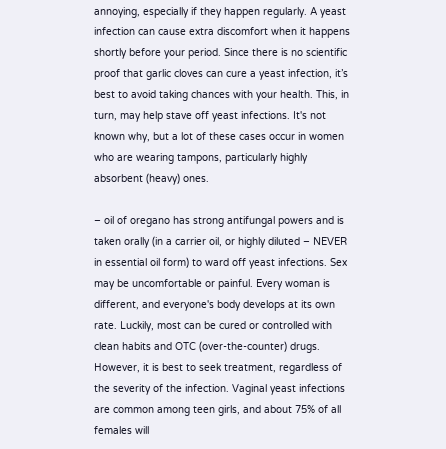annoying, especially if they happen regularly. A yeast infection can cause extra discomfort when it happens shortly before your period. Since there is no scientific proof that garlic cloves can cure a yeast infection, it’s best to avoid taking chances with your health. This, in turn, may help stave off yeast infections. It's not known why, but a lot of these cases occur in women who are wearing tampons, particularly highly absorbent (heavy) ones.

– oil of oregano has strong antifungal powers and is taken orally (in a carrier oil, or highly diluted – NEVER in essential oil form) to ward off yeast infections. Sex may be uncomfortable or painful. Every woman is different, and everyone's body develops at its own rate. Luckily, most can be cured or controlled with clean habits and OTC (over-the-counter) drugs. However, it is best to seek treatment, regardless of the severity of the infection. Vaginal yeast infections are common among teen girls, and about 75% of all females will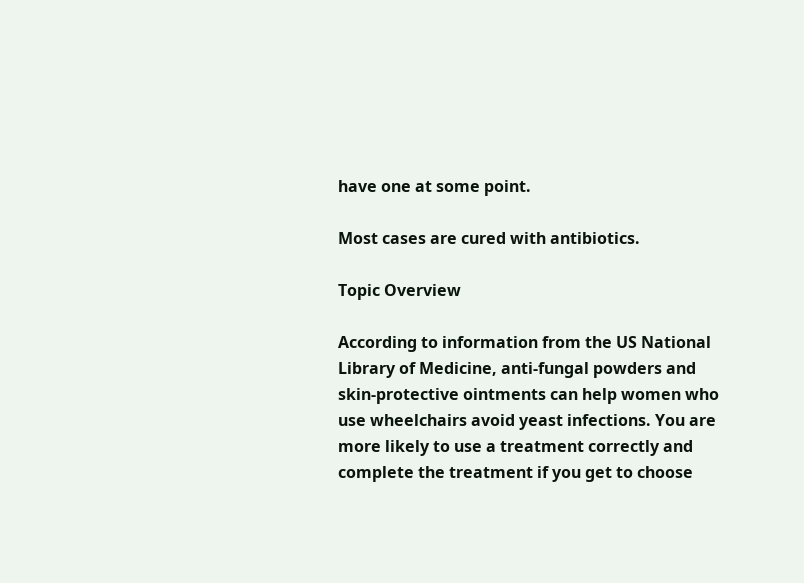have one at some point.

Most cases are cured with antibiotics.

Topic Overview

According to information from the US National Library of Medicine, anti-fungal powders and skin-protective ointments can help women who use wheelchairs avoid yeast infections. You are more likely to use a treatment correctly and complete the treatment if you get to choose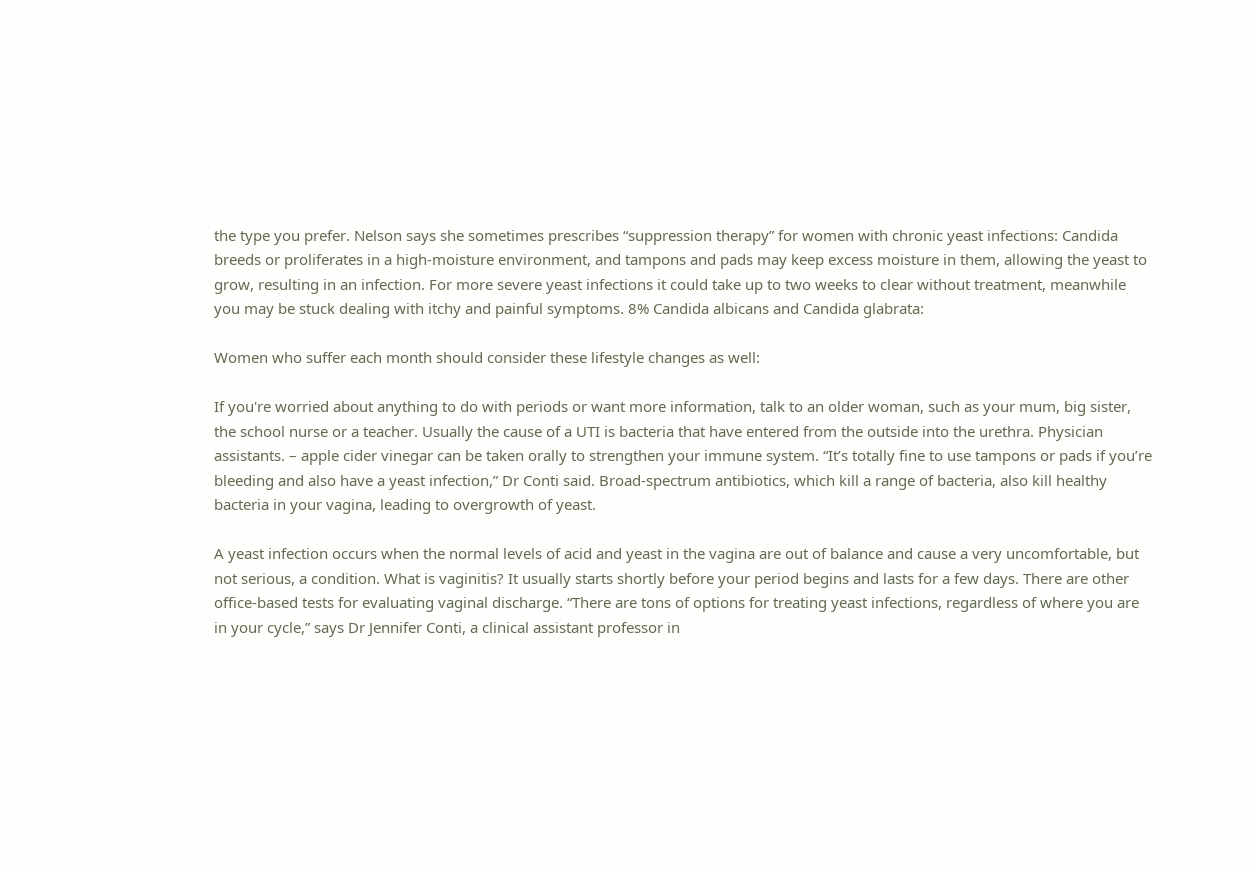the type you prefer. Nelson says she sometimes prescribes “suppression therapy” for women with chronic yeast infections: Candida breeds or proliferates in a high-moisture environment, and tampons and pads may keep excess moisture in them, allowing the yeast to grow, resulting in an infection. For more severe yeast infections it could take up to two weeks to clear without treatment, meanwhile you may be stuck dealing with itchy and painful symptoms. 8% Candida albicans and Candida glabrata:

Women who suffer each month should consider these lifestyle changes as well:

If you're worried about anything to do with periods or want more information, talk to an older woman, such as your mum, big sister, the school nurse or a teacher. Usually the cause of a UTI is bacteria that have entered from the outside into the urethra. Physician assistants. – apple cider vinegar can be taken orally to strengthen your immune system. “It’s totally fine to use tampons or pads if you’re bleeding and also have a yeast infection,” Dr Conti said. Broad-spectrum antibiotics, which kill a range of bacteria, also kill healthy bacteria in your vagina, leading to overgrowth of yeast.

A yeast infection occurs when the normal levels of acid and yeast in the vagina are out of balance and cause a very uncomfortable, but not serious, a condition. What is vaginitis? It usually starts shortly before your period begins and lasts for a few days. There are other office-based tests for evaluating vaginal discharge. “There are tons of options for treating yeast infections, regardless of where you are in your cycle,” says Dr Jennifer Conti, a clinical assistant professor in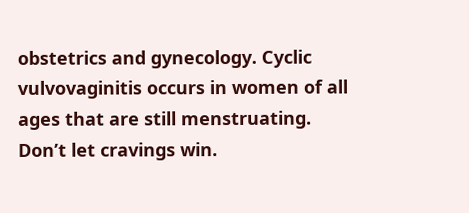obstetrics and gynecology. Cyclic vulvovaginitis occurs in women of all ages that are still menstruating. Don’t let cravings win.